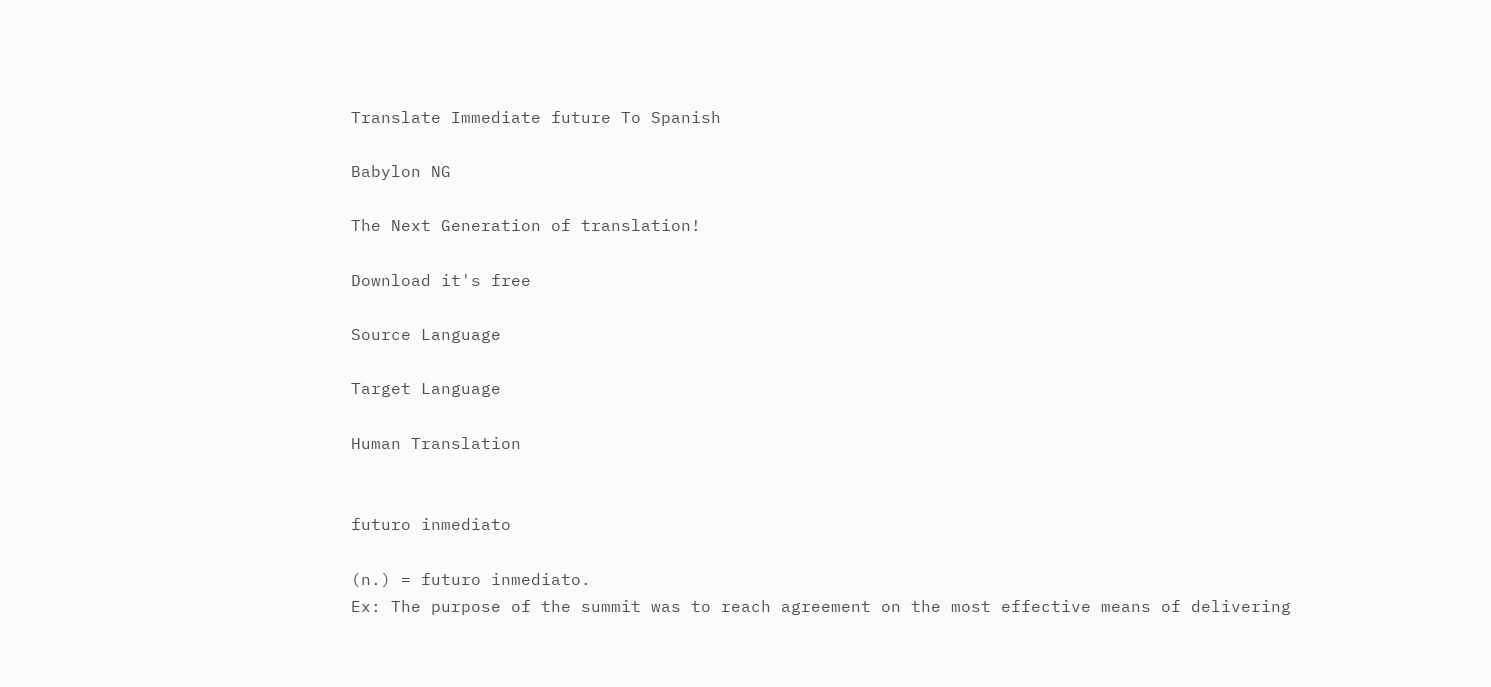Translate Immediate future To Spanish

Babylon NG

The Next Generation of translation!

Download it's free

Source Language

Target Language

Human Translation


futuro inmediato

(n.) = futuro inmediato.
Ex: The purpose of the summit was to reach agreement on the most effective means of delivering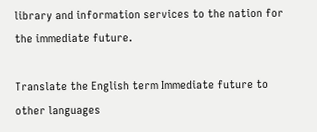library and information services to the nation for the immediate future.

Translate the English term Immediate future to other languages